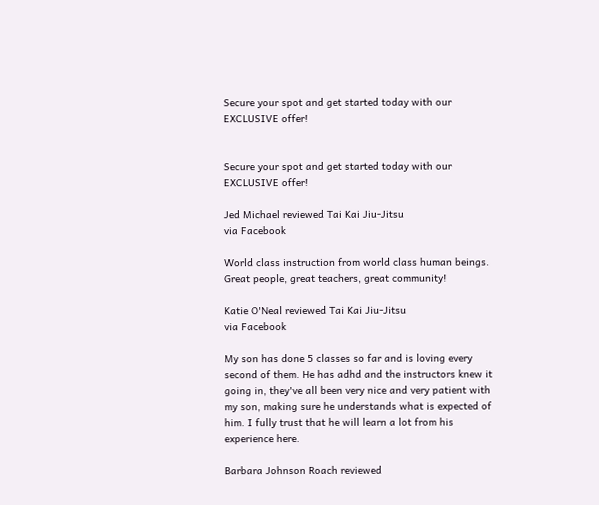Secure your spot and get started today with our EXCLUSIVE offer!


Secure your spot and get started today with our EXCLUSIVE offer!

Jed Michael reviewed Tai Kai Jiu-Jitsu
via Facebook

World class instruction from world class human beings. Great people, great teachers, great community!

Katie O'Neal reviewed Tai Kai Jiu-Jitsu
via Facebook

My son has done 5 classes so far and is loving every second of them. He has adhd and the instructors knew it going in, they've all been very nice and very patient with my son, making sure he understands what is expected of him. I fully trust that he will learn a lot from his experience here.

Barbara Johnson Roach reviewed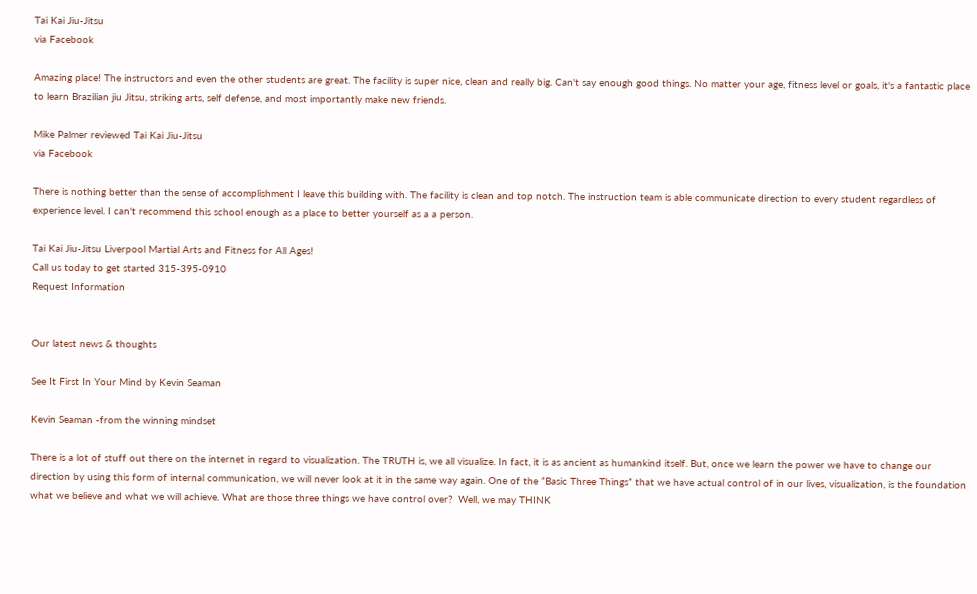Tai Kai Jiu-Jitsu
via Facebook

Amazing place! The instructors and even the other students are great. The facility is super nice, clean and really big. Can't say enough good things. No matter your age, fitness level or goals, it's a fantastic place to learn Brazilian jiu Jitsu, striking arts, self defense, and most importantly make new friends.

Mike Palmer reviewed Tai Kai Jiu-Jitsu
via Facebook

There is nothing better than the sense of accomplishment I leave this building with. The facility is clean and top notch. The instruction team is able communicate direction to every student regardless of experience level. I can't recommend this school enough as a place to better yourself as a a person.

Tai Kai Jiu-Jitsu Liverpool Martial Arts and Fitness for All Ages!
Call us today to get started 315-395-0910
Request Information


Our latest news & thoughts

See It First In Your Mind by Kevin Seaman

Kevin Seaman -from the winning mindset

There is a lot of stuff out there on the internet in regard to visualization. The TRUTH is, we all visualize. In fact, it is as ancient as humankind itself. But, once we learn the power we have to change our direction by using this form of internal communication, we will never look at it in the same way again. One of the “Basic Three Things” that we have actual control of in our lives, visualization, is the foundation what we believe and what we will achieve. What are those three things we have control over?  Well, we may THINK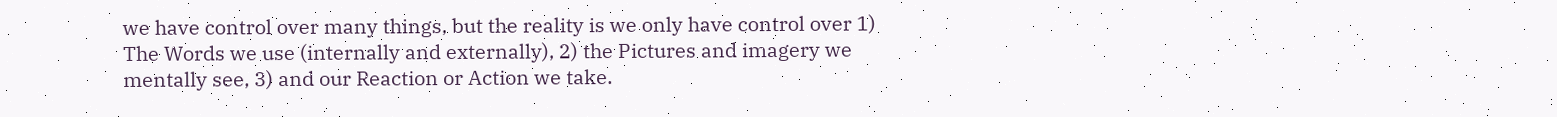we have control over many things, but the reality is we only have control over 1) The Words we use (internally and externally), 2) the Pictures and imagery we mentally see, 3) and our Reaction or Action we take.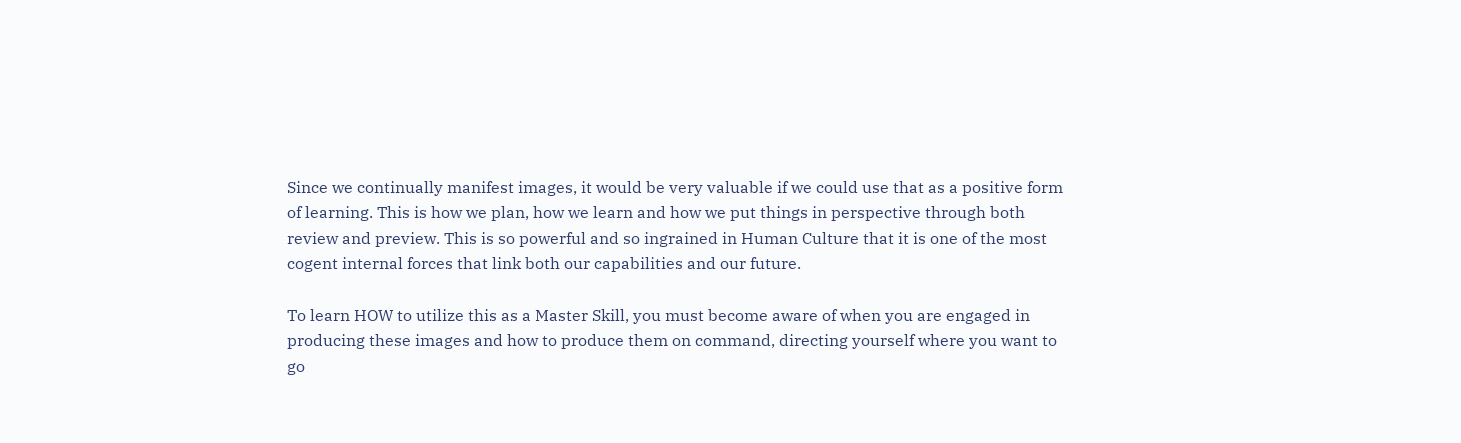Since we continually manifest images, it would be very valuable if we could use that as a positive form of learning. This is how we plan, how we learn and how we put things in perspective through both review and preview. This is so powerful and so ingrained in Human Culture that it is one of the most cogent internal forces that link both our capabilities and our future.

To learn HOW to utilize this as a Master Skill, you must become aware of when you are engaged in producing these images and how to produce them on command, directing yourself where you want to go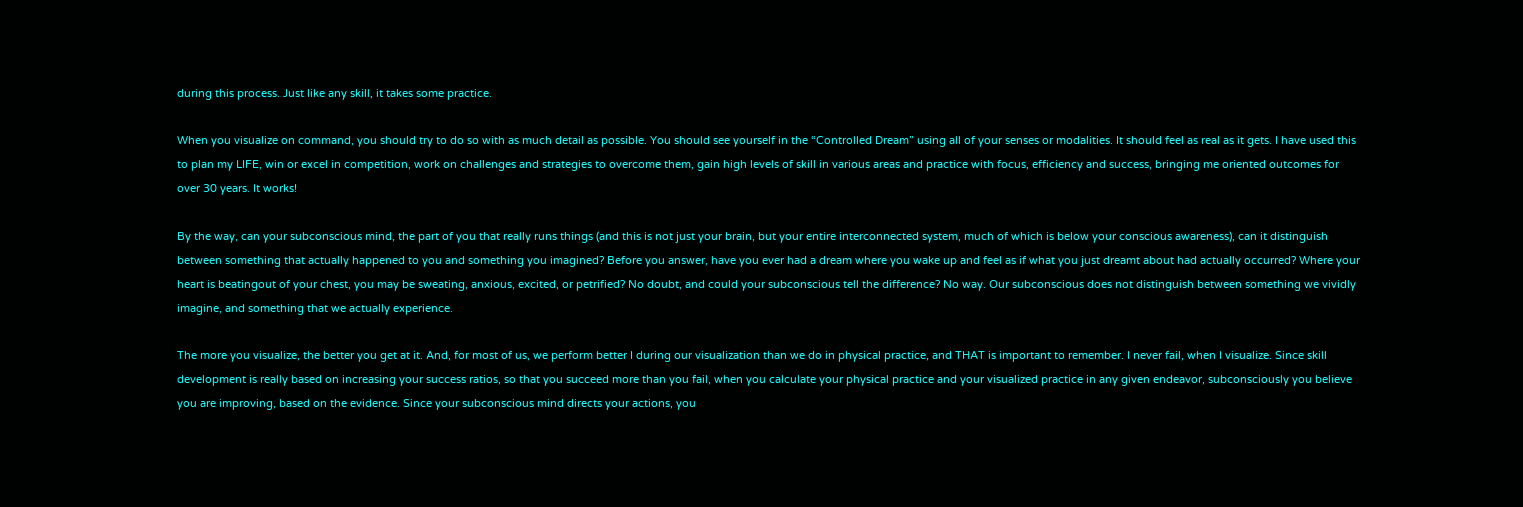during this process. Just like any skill, it takes some practice.

When you visualize on command, you should try to do so with as much detail as possible. You should see yourself in the “Controlled Dream” using all of your senses or modalities. It should feel as real as it gets. I have used this to plan my LIFE, win or excel in competition, work on challenges and strategies to overcome them, gain high levels of skill in various areas and practice with focus, efficiency and success, bringing me oriented outcomes for over 30 years. It works!

By the way, can your subconscious mind, the part of you that really runs things (and this is not just your brain, but your entire interconnected system, much of which is below your conscious awareness), can it distinguish between something that actually happened to you and something you imagined? Before you answer, have you ever had a dream where you wake up and feel as if what you just dreamt about had actually occurred? Where your heart is beatingout of your chest, you may be sweating, anxious, excited, or petrified? No doubt, and could your subconscious tell the difference? No way. Our subconscious does not distinguish between something we vividly imagine, and something that we actually experience.

The more you visualize, the better you get at it. And, for most of us, we perform better I during our visualization than we do in physical practice, and THAT is important to remember. I never fail, when I visualize. Since skill development is really based on increasing your success ratios, so that you succeed more than you fail, when you calculate your physical practice and your visualized practice in any given endeavor, subconsciously you believe you are improving, based on the evidence. Since your subconscious mind directs your actions, you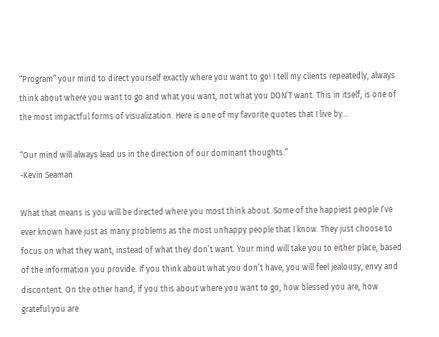“Program” your mind to direct yourself exactly where you want to go! I tell my clients repeatedly, always think about where you want to go and what you want, not what you DON’T want. This in itself, is one of the most impactful forms of visualization. Here is one of my favorite quotes that I live by…

“Our mind will always lead us in the direction of our dominant thoughts.”
-Kevin Seaman

What that means is you will be directed where you most think about. Some of the happiest people I’ve ever known have just as many problems as the most unhappy people that I know. They just choose to focus on what they want, instead of what they don’t want. Your mind will take you to either place, based of the information you provide. If you think about what you don’t have, you will feel jealousy, envy and discontent. On the other hand, if you this about where you want to go, how blessed you are, how grateful you are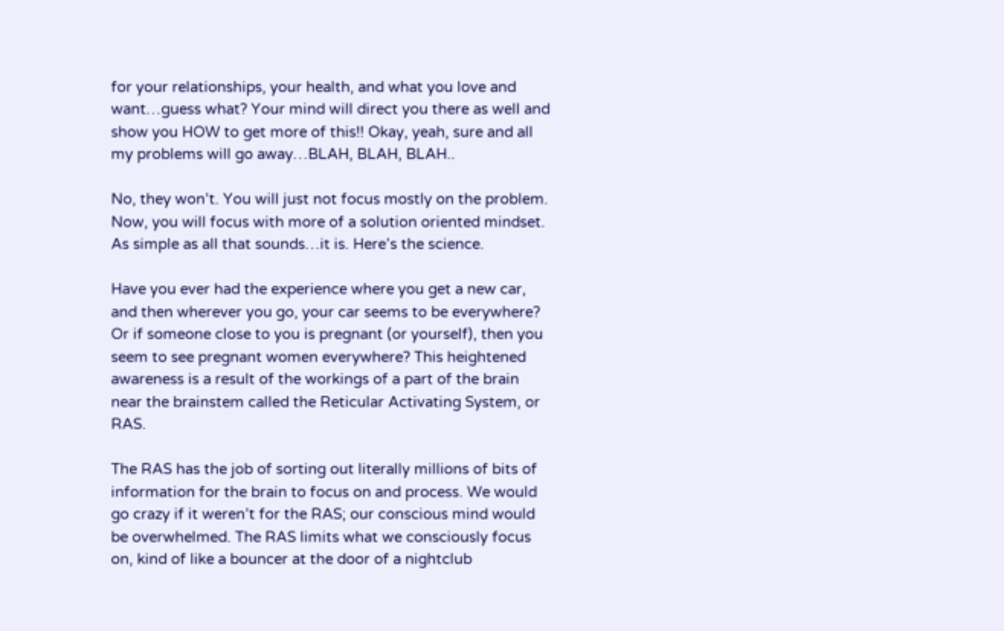for your relationships, your health, and what you love and want…guess what? Your mind will direct you there as well and show you HOW to get more of this!! Okay, yeah, sure and all my problems will go away…BLAH, BLAH, BLAH..

No, they won’t. You will just not focus mostly on the problem. Now, you will focus with more of a solution oriented mindset. As simple as all that sounds…it is. Here’s the science.

Have you ever had the experience where you get a new car, and then wherever you go, your car seems to be everywhere? Or if someone close to you is pregnant (or yourself), then you seem to see pregnant women everywhere? This heightened awareness is a result of the workings of a part of the brain near the brainstem called the Reticular Activating System, or RAS.

The RAS has the job of sorting out literally millions of bits of information for the brain to focus on and process. We would go crazy if it weren’t for the RAS; our conscious mind would be overwhelmed. The RAS limits what we consciously focus on, kind of like a bouncer at the door of a nightclub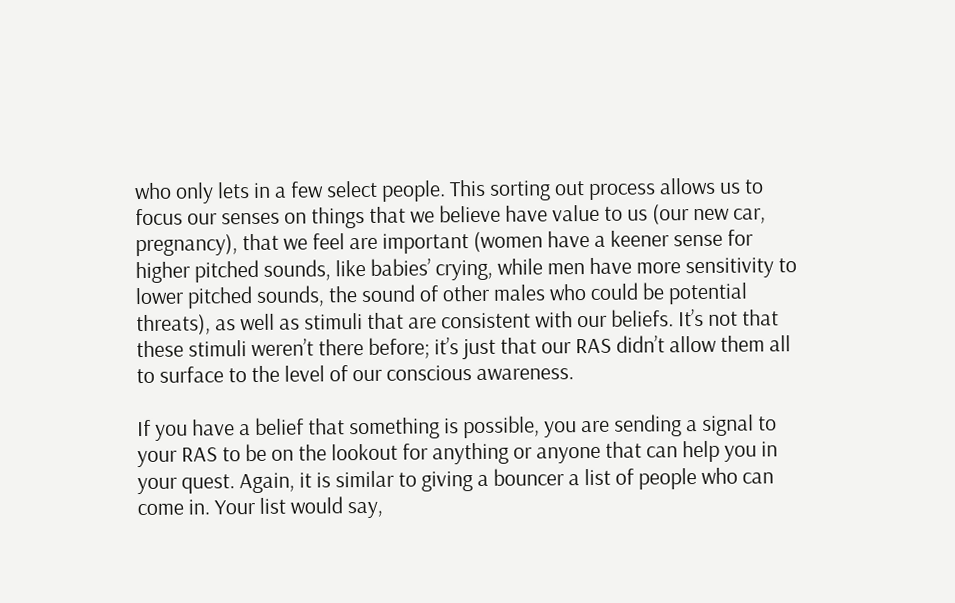who only lets in a few select people. This sorting out process allows us to focus our senses on things that we believe have value to us (our new car, pregnancy), that we feel are important (women have a keener sense for higher pitched sounds, like babies’ crying, while men have more sensitivity to lower pitched sounds, the sound of other males who could be potential threats), as well as stimuli that are consistent with our beliefs. It’s not that these stimuli weren’t there before; it’s just that our RAS didn’t allow them all to surface to the level of our conscious awareness.

If you have a belief that something is possible, you are sending a signal to your RAS to be on the lookout for anything or anyone that can help you in your quest. Again, it is similar to giving a bouncer a list of people who can come in. Your list would say,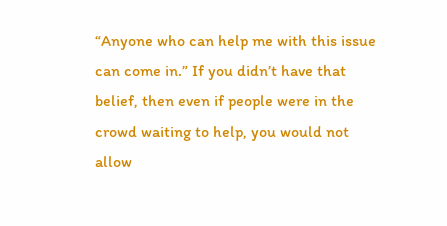“Anyone who can help me with this issue can come in.” If you didn’t have that belief, then even if people were in the crowd waiting to help, you would not allow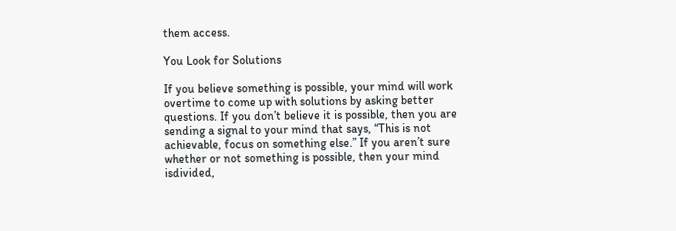them access.

You Look for Solutions

If you believe something is possible, your mind will work overtime to come up with solutions by asking better questions. If you don’t believe it is possible, then you are sending a signal to your mind that says, “This is not achievable, focus on something else.” If you aren’t sure whether or not something is possible, then your mind isdivided,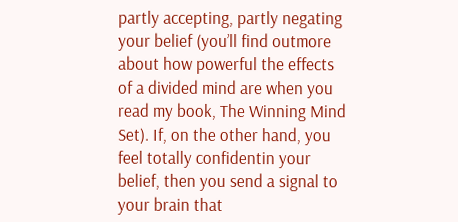partly accepting, partly negating your belief (you’ll find outmore about how powerful the effects of a divided mind are when you read my book, The Winning Mind Set). If, on the other hand, you feel totally confidentin your belief, then you send a signal to your brain that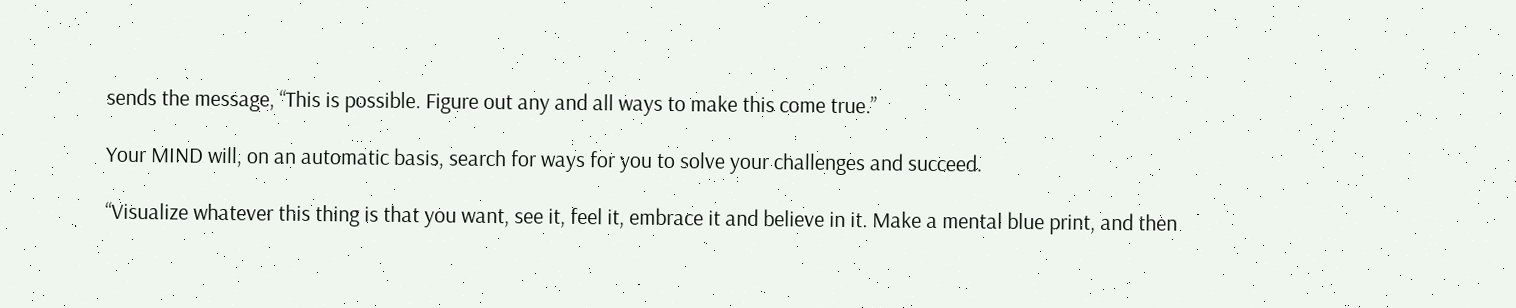sends the message, “This is possible. Figure out any and all ways to make this come true.”

Your MIND will, on an automatic basis, search for ways for you to solve your challenges and succeed.

“Visualize whatever this thing is that you want, see it, feel it, embrace it and believe in it. Make a mental blue print, and then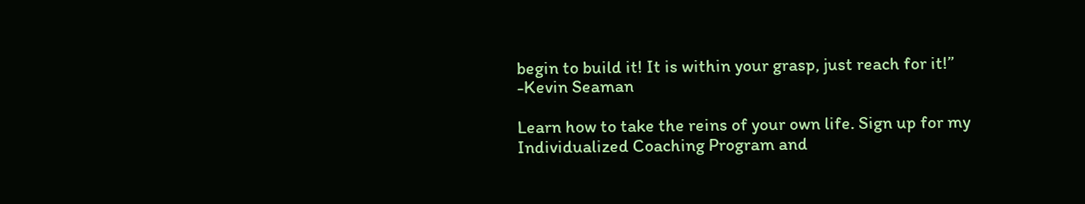begin to build it! It is within your grasp, just reach for it!” -Kevin Seaman

Learn how to take the reins of your own life. Sign up for my Individualized Coaching Program and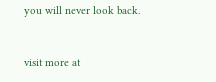you will never look back.



visit more at